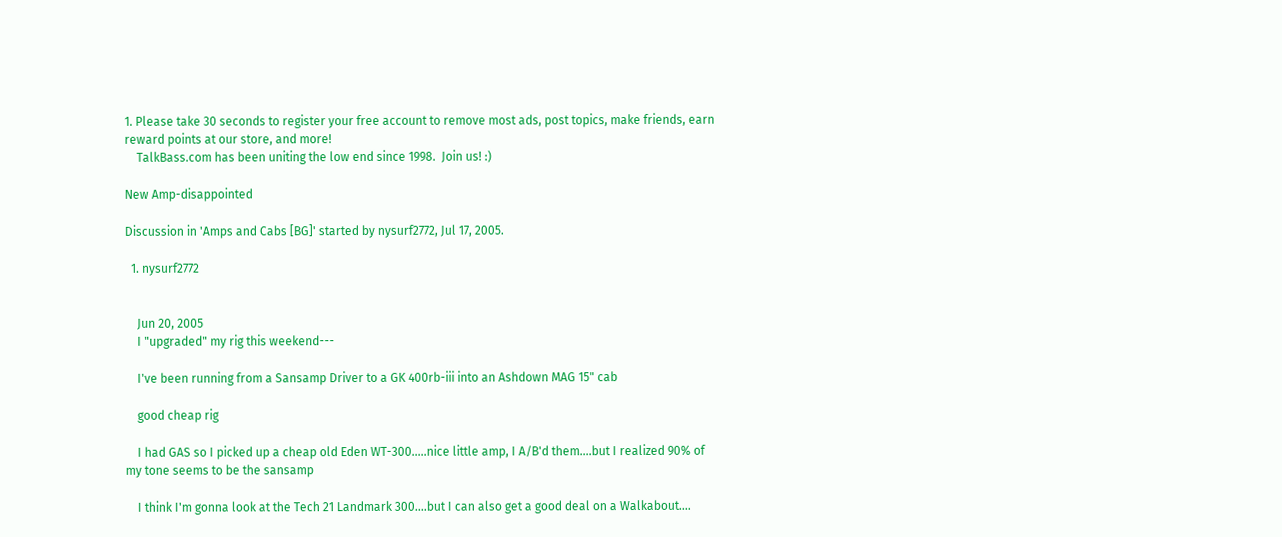1. Please take 30 seconds to register your free account to remove most ads, post topics, make friends, earn reward points at our store, and more!
    TalkBass.com has been uniting the low end since 1998.  Join us! :)

New Amp-disappointed

Discussion in 'Amps and Cabs [BG]' started by nysurf2772, Jul 17, 2005.

  1. nysurf2772


    Jun 20, 2005
    I "upgraded" my rig this weekend---

    I've been running from a Sansamp Driver to a GK 400rb-iii into an Ashdown MAG 15" cab

    good cheap rig

    I had GAS so I picked up a cheap old Eden WT-300.....nice little amp, I A/B'd them....but I realized 90% of my tone seems to be the sansamp

    I think I'm gonna look at the Tech 21 Landmark 300....but I can also get a good deal on a Walkabout....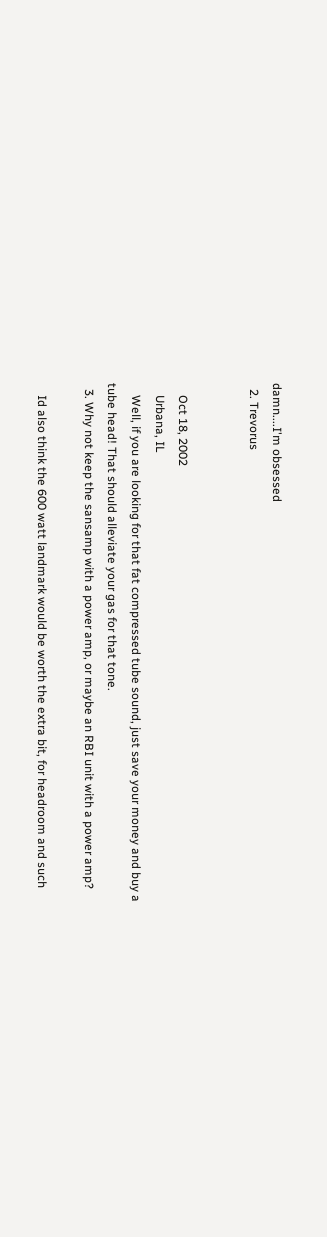damn....I'm obsessed
  2. Trevorus


    Oct 18, 2002
    Urbana, IL
    Well, if you are looking for that fat compressed tube sound, just save your money and buy a tube head! That should alleviate your gas for that tone.
  3. Why not keep the sansamp with a power amp, or maybe an RBI unit with a power amp?

    Id also think the 600 watt landmark would be worth the extra bit, for headroom and such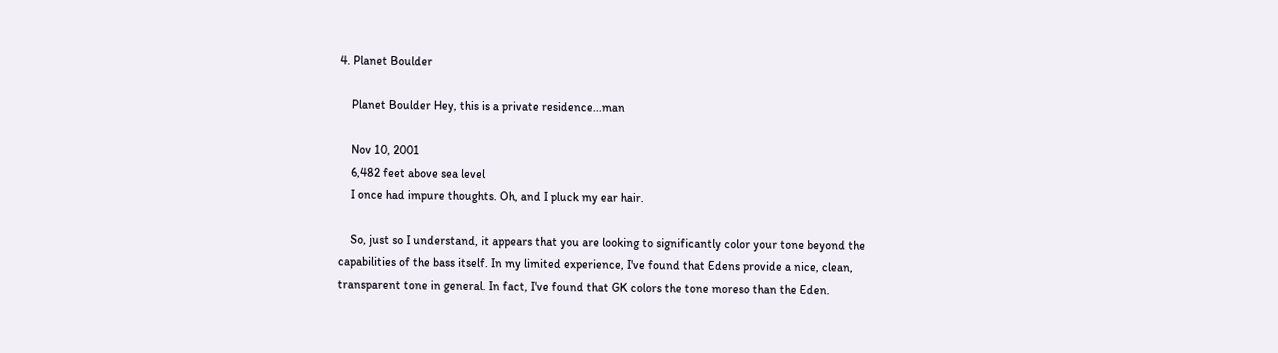4. Planet Boulder

    Planet Boulder Hey, this is a private residence...man

    Nov 10, 2001
    6,482 feet above sea level
    I once had impure thoughts. Oh, and I pluck my ear hair.

    So, just so I understand, it appears that you are looking to significantly color your tone beyond the capabilities of the bass itself. In my limited experience, I've found that Edens provide a nice, clean, transparent tone in general. In fact, I've found that GK colors the tone moreso than the Eden.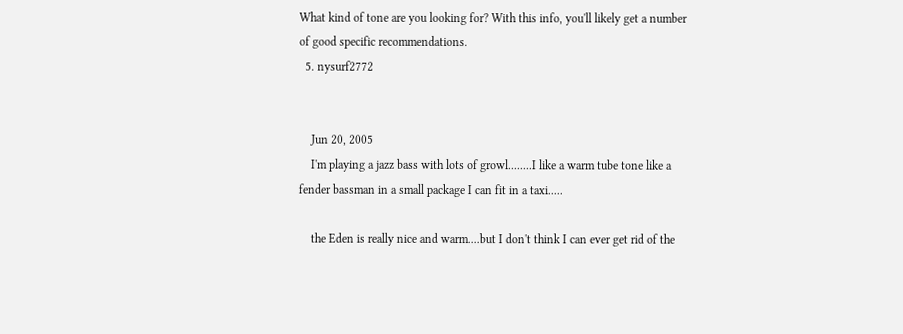What kind of tone are you looking for? With this info, you'll likely get a number of good specific recommendations.
  5. nysurf2772


    Jun 20, 2005
    I'm playing a jazz bass with lots of growl........I like a warm tube tone like a fender bassman in a small package I can fit in a taxi.....

    the Eden is really nice and warm....but I don't think I can ever get rid of the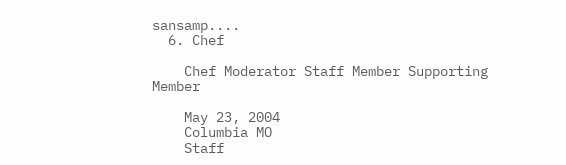sansamp....
  6. Chef

    Chef Moderator Staff Member Supporting Member

    May 23, 2004
    Columbia MO
    Staff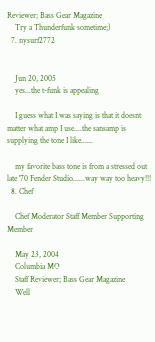Reviewer; Bass Gear Magazine
    Try a Thunderfunk sometime;)
  7. nysurf2772


    Jun 20, 2005
    yes...the t-funk is appealing

    I guess what I was saying is that it doesnt matter what amp I use....the sansamp is supplying the tone I like......

    my favorite bass tone is from a stressed out late '70 Fender Studio......way way too heavy!!!
  8. Chef

    Chef Moderator Staff Member Supporting Member

    May 23, 2004
    Columbia MO
    Staff Reviewer; Bass Gear Magazine
    Well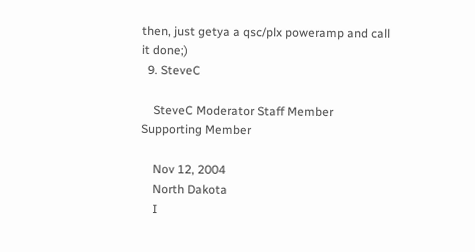then, just getya a qsc/plx poweramp and call it done;)
  9. SteveC

    SteveC Moderator Staff Member Supporting Member

    Nov 12, 2004
    North Dakota
    I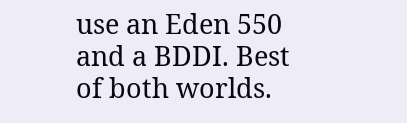use an Eden 550 and a BDDI. Best of both worlds.